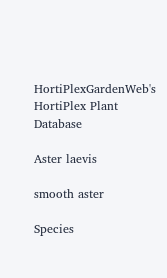HortiPlexGardenWeb's HortiPlex Plant Database

Aster laevis

smooth aster

Species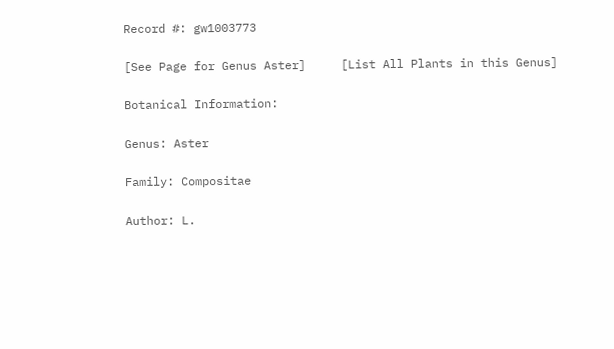Record #: gw1003773

[See Page for Genus Aster]     [List All Plants in this Genus]

Botanical Information:

Genus: Aster

Family: Compositae

Author: L.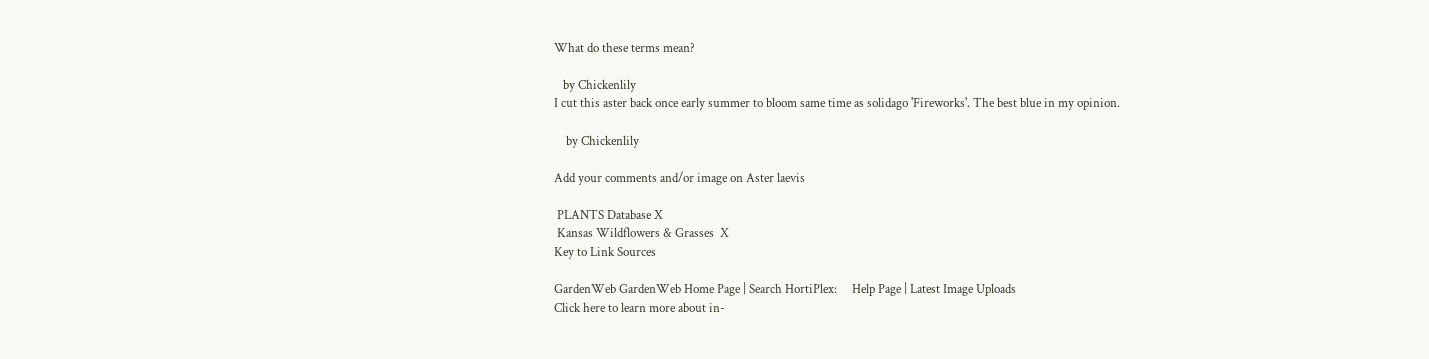What do these terms mean?

   by Chickenlily
I cut this aster back once early summer to bloom same time as solidago 'Fireworks'. The best blue in my opinion.

    by Chickenlily

Add your comments and/or image on Aster laevis

 PLANTS Database X
 Kansas Wildflowers & Grasses  X
Key to Link Sources

GardenWeb GardenWeb Home Page | Search HortiPlex:     Help Page | Latest Image Uploads
Click here to learn more about in-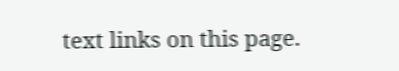text links on this page.